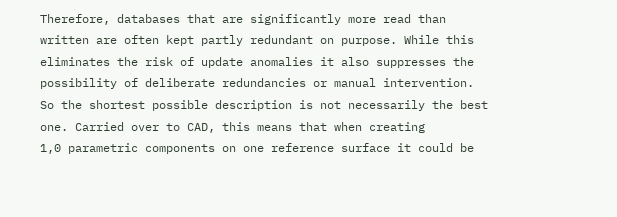Therefore, databases that are significantly more read than written are often kept partly redundant on purpose. While this eliminates the risk of update anomalies it also suppresses the possibility of deliberate redundancies or manual intervention. So the shortest possible description is not necessarily the best one. Carried over to CAD, this means that when creating
1,0 parametric components on one reference surface it could be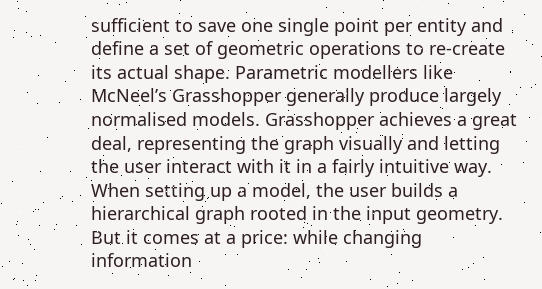sufficient to save one single point per entity and define a set of geometric operations to re-create its actual shape. Parametric modellers like McNeel’s Grasshopper generally produce largely normalised models. Grasshopper achieves a great deal, representing the graph visually and letting the user interact with it in a fairly intuitive way. When setting up a model, the user builds a hierarchical graph rooted in the input geometry. But it comes at a price: while changing information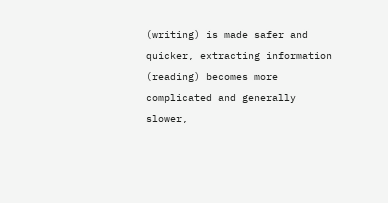(writing) is made safer and quicker, extracting information (reading) becomes more complicated and generally slower,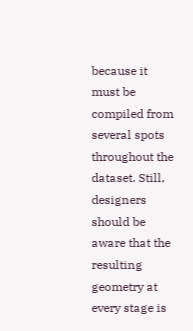because it must be compiled from several spots throughout the dataset. Still, designers should be aware that the resulting geometry at every stage is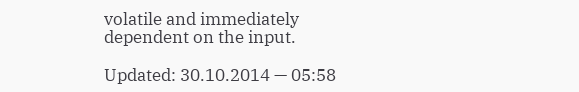volatile and immediately dependent on the input.

Updated: 30.10.2014 — 05:58